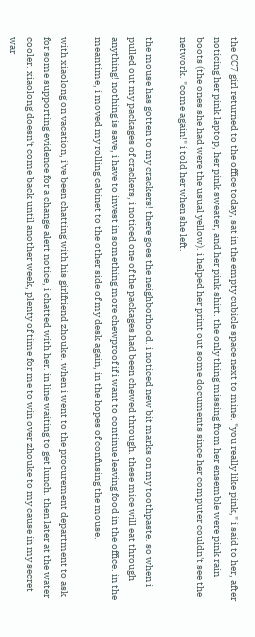the CC7 girl returned to the office today, sat in the empty cubicle space next to mine. "you really like pink," i said to her, after noticing her pink laptop, her pink sweater, and her pink shirt. the only thing missing from her ensemble were pink rain boots (the ones she had were the usual yellow). i helped her print out some documents since her computer couldn't see the network. "come again!" i told her when she left.

the mouse has gotten to my crackers! there goes the neighborhood. i noticed new bit marks on my toothpaste. so when i pulled out my packages of crackers, i noticed one of the packages had been chewed through. these mice will eat through anything! nothing is save, i have to invest in something more chewproof if i want to continue leaving food in the office. in the meantime, i moved my rolling cabinet to the other side of my desk again, in the hopes of confusing the mouse.

with xiaolong on vacation, i've been chatting with his girlfriend zhouke. when i went to the procurement department to ask for some supporting evidence for a change alert notice, i chatted with her. in line waiting to get lunch. then later at the water cooler. xiaolong doesn't come back until another week, plenty of time for me to win over zhouke to my cause in my secret war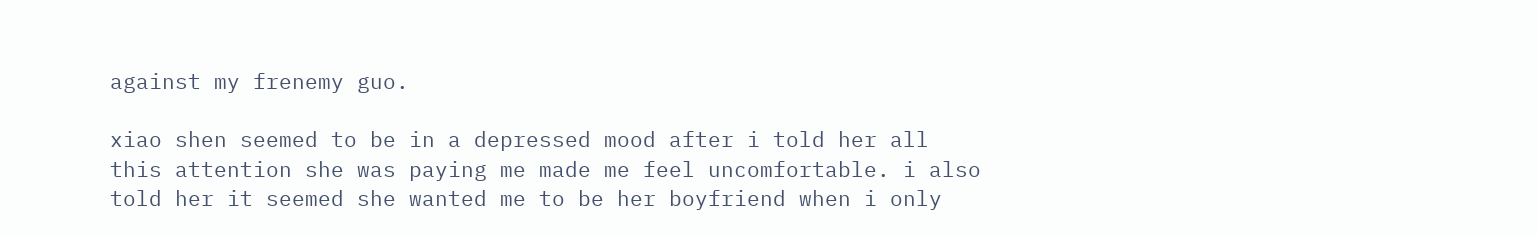against my frenemy guo.

xiao shen seemed to be in a depressed mood after i told her all this attention she was paying me made me feel uncomfortable. i also told her it seemed she wanted me to be her boyfriend when i only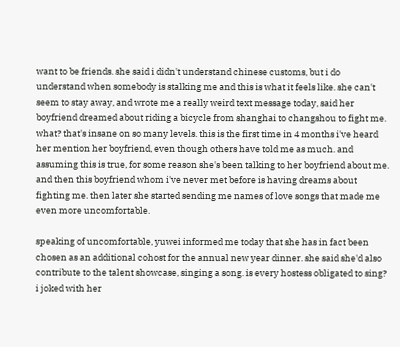want to be friends. she said i didn't understand chinese customs, but i do understand when somebody is stalking me and this is what it feels like. she can't seem to stay away, and wrote me a really weird text message today, said her boyfriend dreamed about riding a bicycle from shanghai to changshou to fight me. what? that's insane on so many levels. this is the first time in 4 months i've heard her mention her boyfriend, even though others have told me as much. and assuming this is true, for some reason she's been talking to her boyfriend about me. and then this boyfriend whom i've never met before is having dreams about fighting me. then later she started sending me names of love songs that made me even more uncomfortable.

speaking of uncomfortable, yuwei informed me today that she has in fact been chosen as an additional cohost for the annual new year dinner. she said she'd also contribute to the talent showcase, singing a song. is every hostess obligated to sing? i joked with her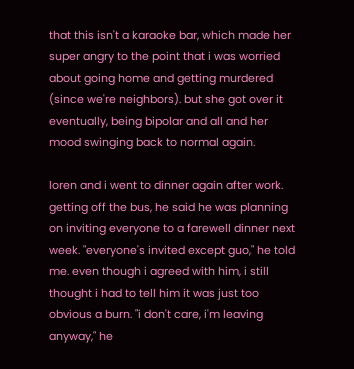that this isn't a karaoke bar, which made her super angry to the point that i was worried about going home and getting murdered (since we're neighbors). but she got over it eventually, being bipolar and all and her mood swinging back to normal again.

loren and i went to dinner again after work. getting off the bus, he said he was planning on inviting everyone to a farewell dinner next week. "everyone's invited except guo," he told me. even though i agreed with him, i still thought i had to tell him it was just too obvious a burn. "i don't care, i'm leaving anyway," he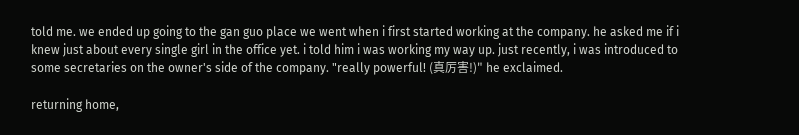told me. we ended up going to the gan guo place we went when i first started working at the company. he asked me if i knew just about every single girl in the office yet. i told him i was working my way up. just recently, i was introduced to some secretaries on the owner's side of the company. "really powerful! (真厉害!)" he exclaimed.

returning home,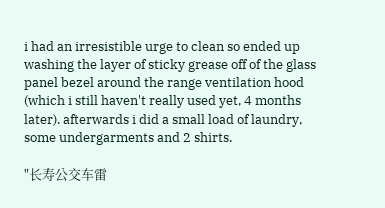i had an irresistible urge to clean so ended up washing the layer of sticky grease off of the glass panel bezel around the range ventilation hood (which i still haven't really used yet, 4 months later). afterwards i did a small load of laundry, some undergarments and 2 shirts.

"长寿公交车雷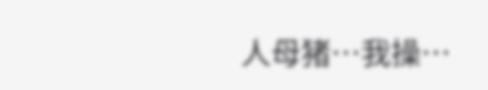人母猪…我操…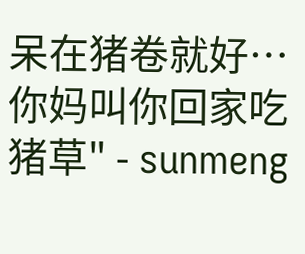呆在猪卷就好…你妈叫你回家吃猪草" - sunmeng